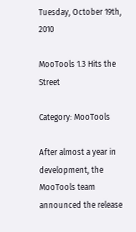Tuesday, October 19th, 2010

MooTools 1.3 Hits the Street

Category: MooTools

After almost a year in development, the MooTools team announced the release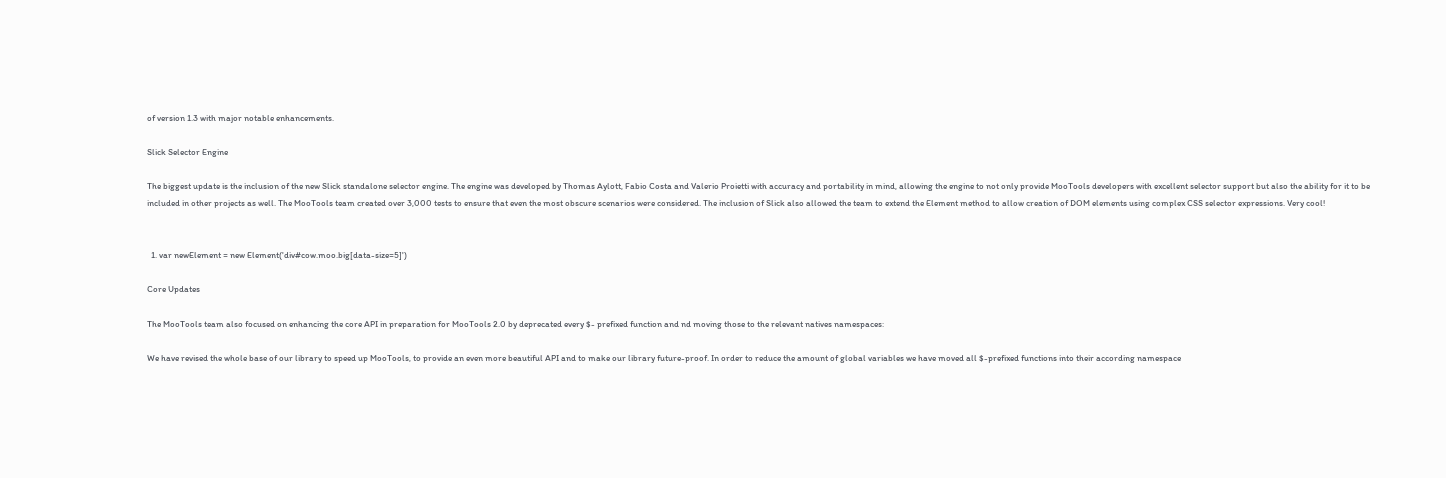of version 1.3 with major notable enhancements.

Slick Selector Engine

The biggest update is the inclusion of the new Slick standalone selector engine. The engine was developed by Thomas Aylott, Fabio Costa and Valerio Proietti with accuracy and portability in mind, allowing the engine to not only provide MooTools developers with excellent selector support but also the ability for it to be included in other projects as well. The MooTools team created over 3,000 tests to ensure that even the most obscure scenarios were considered. The inclusion of Slick also allowed the team to extend the Element method to allow creation of DOM elements using complex CSS selector expressions. Very cool!


  1. var newElement = new Element('div#cow.moo.big[data-size=5]')

Core Updates

The MooTools team also focused on enhancing the core API in preparation for MooTools 2.0 by deprecated every $- prefixed function and nd moving those to the relevant natives namespaces:

We have revised the whole base of our library to speed up MooTools, to provide an even more beautiful API and to make our library future-proof. In order to reduce the amount of global variables we have moved all $-prefixed functions into their according namespace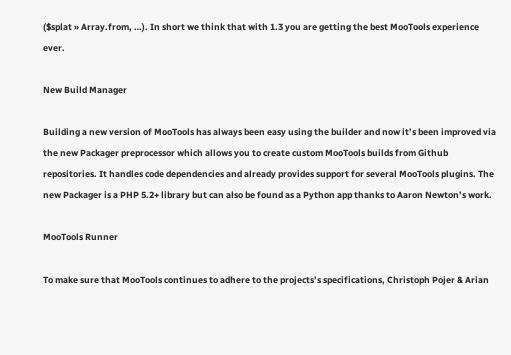($splat » Array.from, …). In short we think that with 1.3 you are getting the best MooTools experience ever.

New Build Manager

Building a new version of MooTools has always been easy using the builder and now it’s been improved via the new Packager preprocessor which allows you to create custom MooTools builds from Github repositories. It handles code dependencies and already provides support for several MooTools plugins. The new Packager is a PHP 5.2+ library but can also be found as a Python app thanks to Aaron Newton’s work.

MooTools Runner

To make sure that MooTools continues to adhere to the projects’s specifications, Christoph Pojer & Arian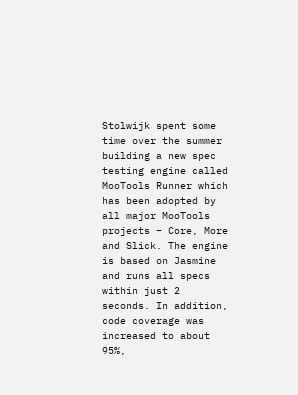Stolwijk spent some time over the summer building a new spec testing engine called MooTools Runner which has been adopted by all major MooTools projects – Core, More and Slick. The engine is based on Jasmine and runs all specs within just 2 seconds. In addition, code coverage was increased to about 95%,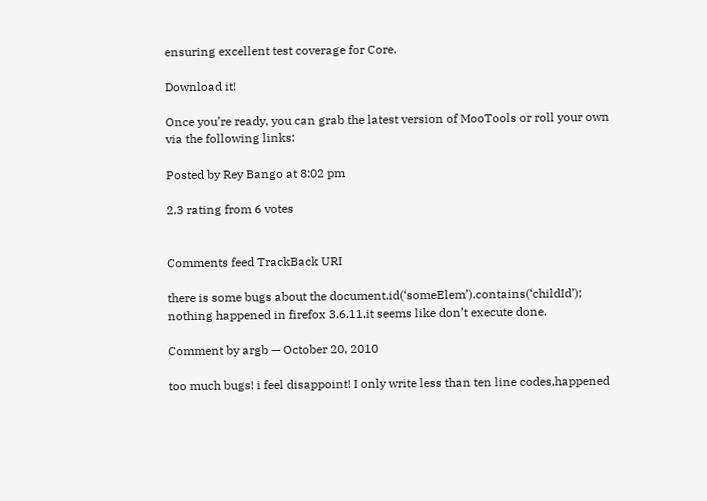ensuring excellent test coverage for Core.

Download it!

Once you’re ready, you can grab the latest version of MooTools or roll your own via the following links:

Posted by Rey Bango at 8:02 pm

2.3 rating from 6 votes


Comments feed TrackBack URI

there is some bugs about the document.id(‘someElem’).contains(‘childId’);
nothing happened in firefox 3.6.11,it seems like don’t execute done.

Comment by argb — October 20, 2010

too much bugs! i feel disappoint! I only write less than ten line codes,happened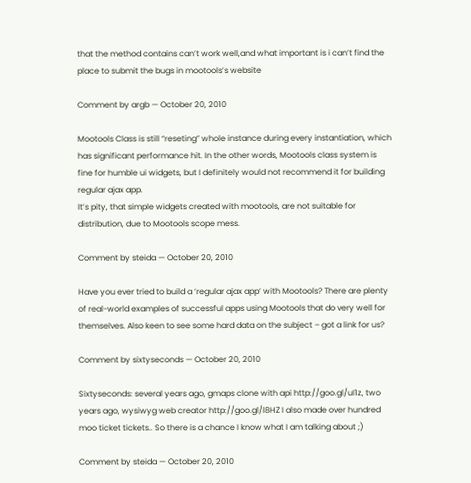that the method contains can’t work well,and what important is i can’t find the place to submit the bugs in mootools’s website

Comment by argb — October 20, 2010

Mootools Class is still “reseting” whole instance during every instantiation, which has significant performance hit. In the other words, Mootools class system is fine for humble ui widgets, but I definitely would not recommend it for building regular ajax app.
It’s pity, that simple widgets created with mootools, are not suitable for distribution, due to Mootools scope mess.

Comment by steida — October 20, 2010

Have you ever tried to build a ‘regular ajax app’ with Mootools? There are plenty of real-world examples of successful apps using Mootools that do very well for themselves. Also keen to see some hard data on the subject – got a link for us?

Comment by sixtyseconds — October 20, 2010

Sixtyseconds: several years ago, gmaps clone with api http://goo.gl/uI1z, two years ago, wysiwyg web creator http://goo.gl/l8HZ I also made over hundred moo ticket tickets.. So there is a chance I know what I am talking about ;)

Comment by steida — October 20, 2010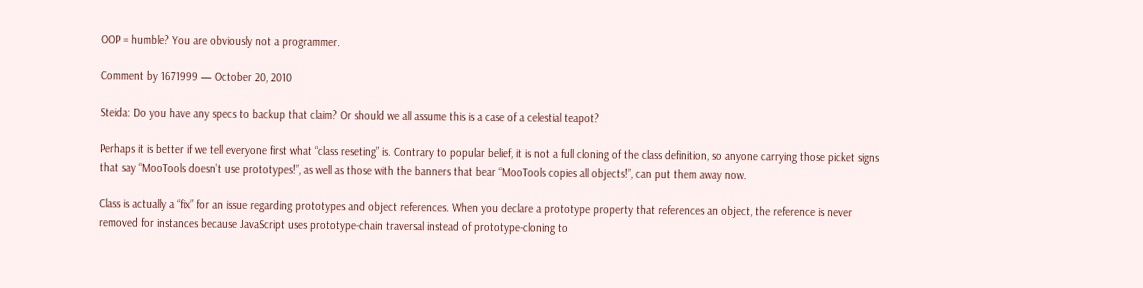OOP = humble? You are obviously not a programmer.

Comment by 1671999 — October 20, 2010

Steida: Do you have any specs to backup that claim? Or should we all assume this is a case of a celestial teapot?

Perhaps it is better if we tell everyone first what “class reseting” is. Contrary to popular belief, it is not a full cloning of the class definition, so anyone carrying those picket signs that say “MooTools doesn’t use prototypes!”, as well as those with the banners that bear “MooTools copies all objects!”, can put them away now.

Class is actually a “fix” for an issue regarding prototypes and object references. When you declare a prototype property that references an object, the reference is never removed for instances because JavaScript uses prototype-chain traversal instead of prototype-cloning to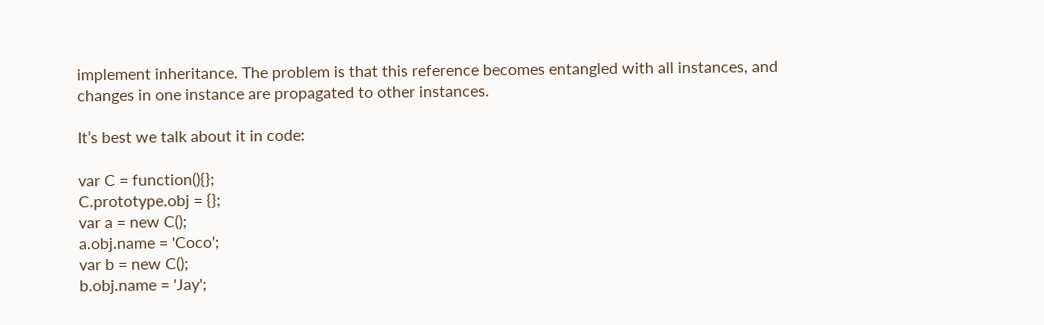implement inheritance. The problem is that this reference becomes entangled with all instances, and changes in one instance are propagated to other instances.

It’s best we talk about it in code:

var C = function(){};
C.prototype.obj = {};
var a = new C();
a.obj.name = 'Coco';
var b = new C();
b.obj.name = 'Jay';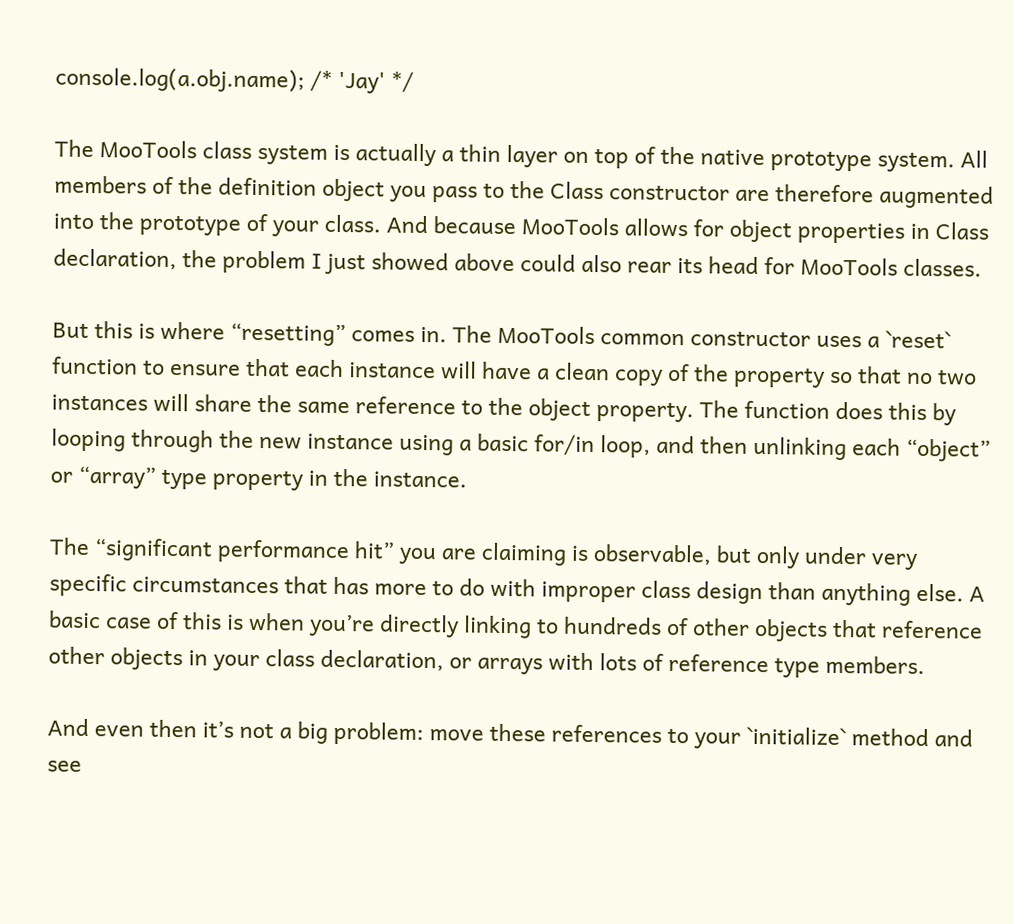console.log(a.obj.name); /* 'Jay' */

The MooTools class system is actually a thin layer on top of the native prototype system. All members of the definition object you pass to the Class constructor are therefore augmented into the prototype of your class. And because MooTools allows for object properties in Class declaration, the problem I just showed above could also rear its head for MooTools classes.

But this is where “resetting” comes in. The MooTools common constructor uses a `reset` function to ensure that each instance will have a clean copy of the property so that no two instances will share the same reference to the object property. The function does this by looping through the new instance using a basic for/in loop, and then unlinking each “object” or “array” type property in the instance.

The “significant performance hit” you are claiming is observable, but only under very specific circumstances that has more to do with improper class design than anything else. A basic case of this is when you’re directly linking to hundreds of other objects that reference other objects in your class declaration, or arrays with lots of reference type members.

And even then it’s not a big problem: move these references to your `initialize` method and see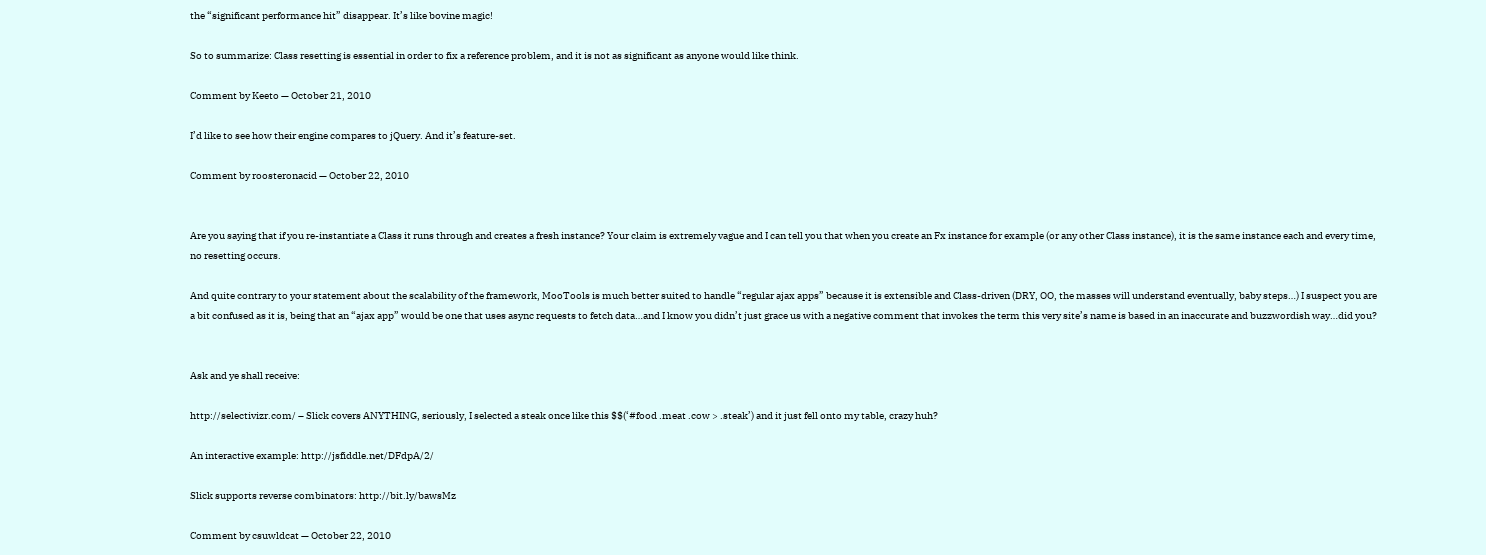the “significant performance hit” disappear. It’s like bovine magic!

So to summarize: Class resetting is essential in order to fix a reference problem, and it is not as significant as anyone would like think.

Comment by Keeto — October 21, 2010

I’d like to see how their engine compares to jQuery. And it’s feature-set.

Comment by roosteronacid — October 22, 2010


Are you saying that if you re-instantiate a Class it runs through and creates a fresh instance? Your claim is extremely vague and I can tell you that when you create an Fx instance for example (or any other Class instance), it is the same instance each and every time, no resetting occurs.

And quite contrary to your statement about the scalability of the framework, MooTools is much better suited to handle “regular ajax apps” because it is extensible and Class-driven (DRY, OO, the masses will understand eventually, baby steps…) I suspect you are a bit confused as it is, being that an “ajax app” would be one that uses async requests to fetch data…and I know you didn’t just grace us with a negative comment that invokes the term this very site’s name is based in an inaccurate and buzzwordish way…did you?


Ask and ye shall receive:

http://selectivizr.com/ – Slick covers ANYTHING, seriously, I selected a steak once like this $$(‘#food .meat .cow > .steak’) and it just fell onto my table, crazy huh?

An interactive example: http://jsfiddle.net/DFdpA/2/

Slick supports reverse combinators: http://bit.ly/bawsMz

Comment by csuwldcat — October 22, 2010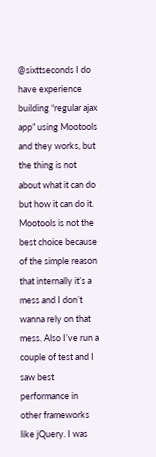@sixttseconds I do have experience building “regular ajax app” using Mootools and they works, but the thing is not about what it can do but how it can do it. Mootools is not the best choice because of the simple reason that internally it’s a mess and I don’t wanna rely on that mess. Also I’ve run a couple of test and I saw best performance in other frameworks like jQuery. I was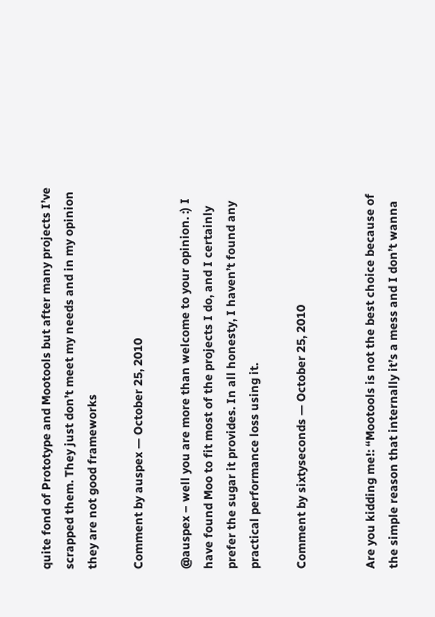quite fond of Prototype and Mootools but after many projects I’ve scrapped them. They just don’t meet my needs and in my opinion they are not good frameworks

Comment by auspex — October 25, 2010

@auspex – well you are more than welcome to your opinion. :) I have found Moo to fit most of the projects I do, and I certainly prefer the sugar it provides. In all honesty, I haven’t found any practical performance loss using it.

Comment by sixtyseconds — October 25, 2010


Are you kidding me!: “Mootools is not the best choice because of the simple reason that internally it’s a mess and I don’t wanna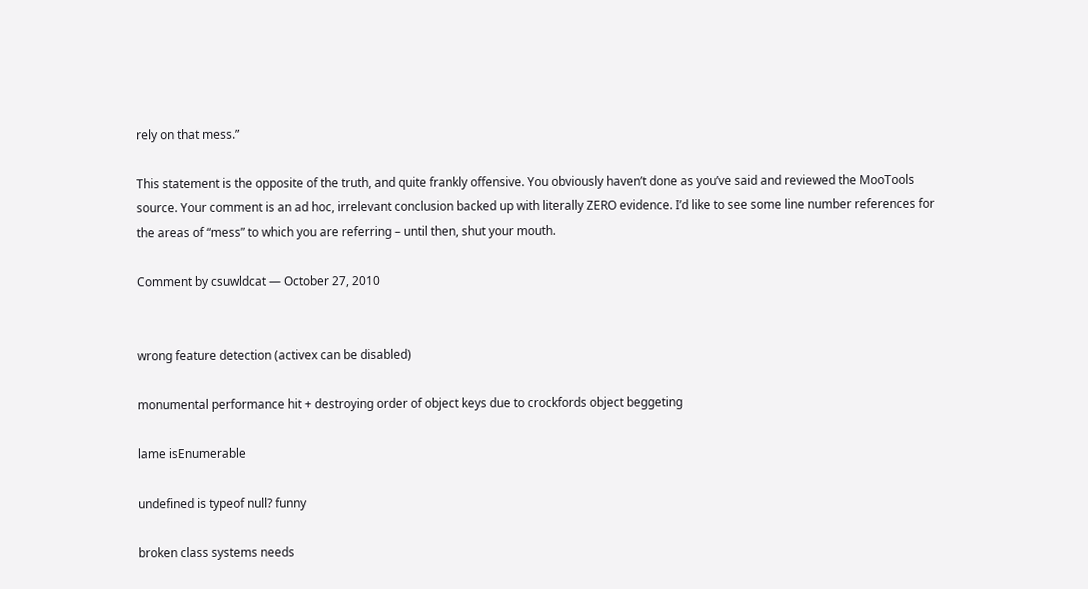rely on that mess.”

This statement is the opposite of the truth, and quite frankly offensive. You obviously haven’t done as you’ve said and reviewed the MooTools source. Your comment is an ad hoc, irrelevant conclusion backed up with literally ZERO evidence. I’d like to see some line number references for the areas of “mess” to which you are referring – until then, shut your mouth.

Comment by csuwldcat — October 27, 2010


wrong feature detection (activex can be disabled)

monumental performance hit + destroying order of object keys due to crockfords object beggeting

lame isEnumerable

undefined is typeof null? funny

broken class systems needs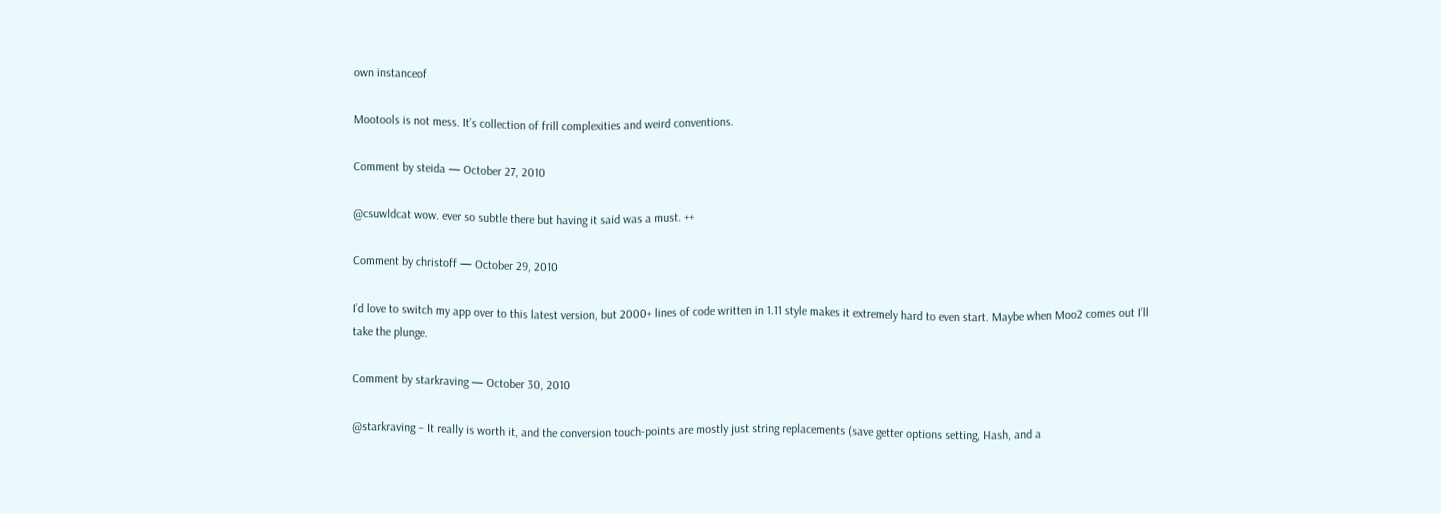own instanceof

Mootools is not mess. It’s collection of frill complexities and weird conventions.

Comment by steida — October 27, 2010

@csuwldcat wow. ever so subtle there but having it said was a must. ++

Comment by christoff — October 29, 2010

I’d love to switch my app over to this latest version, but 2000+ lines of code written in 1.11 style makes it extremely hard to even start. Maybe when Moo2 comes out I’ll take the plunge.

Comment by starkraving — October 30, 2010

@starkraving – It really is worth it, and the conversion touch-points are mostly just string replacements (save getter options setting, Hash, and a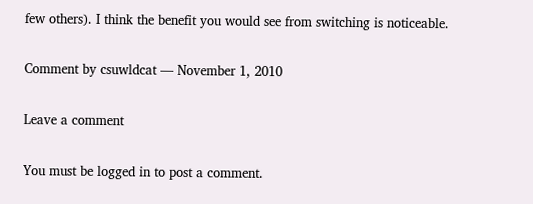few others). I think the benefit you would see from switching is noticeable.

Comment by csuwldcat — November 1, 2010

Leave a comment

You must be logged in to post a comment.